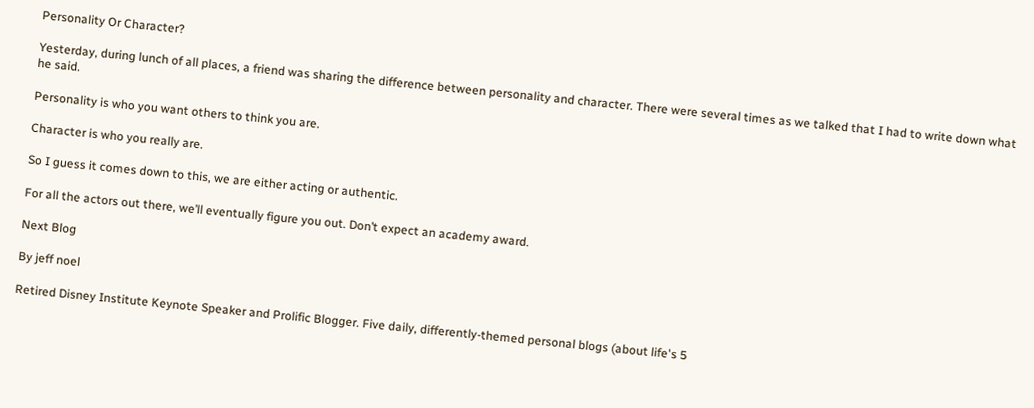Personality Or Character?

Yesterday, during lunch of all places, a friend was sharing the difference between personality and character. There were several times as we talked that I had to write down what he said.

Personality is who you want others to think you are.

Character is who you really are.

So I guess it comes down to this, we are either acting or authentic.

For all the actors out there, we’ll eventually figure you out. Don’t expect an academy award.

Next Blog

By jeff noel

Retired Disney Institute Keynote Speaker and Prolific Blogger. Five daily, differently-themed personal blogs (about life's 5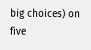big choices) on five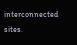interconnected sites.